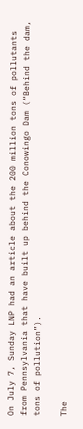On July 7, Sunday LNP had an article about the 200 million tons of pollutants from Pennsylvania that have built up behind the Conowingo Dam (“Behind the dam, tons of pollution”).

The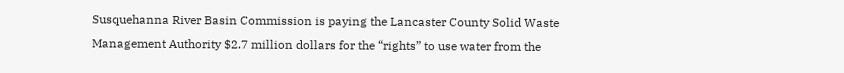Susquehanna River Basin Commission is paying the Lancaster County Solid Waste Management Authority $2.7 million dollars for the “rights” to use water from the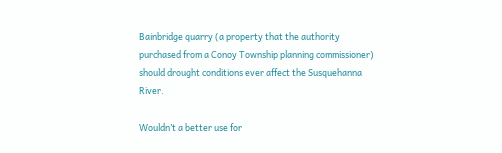Bainbridge quarry (a property that the authority purchased from a Conoy Township planning commissioner) should drought conditions ever affect the Susquehanna River.

Wouldn’t a better use for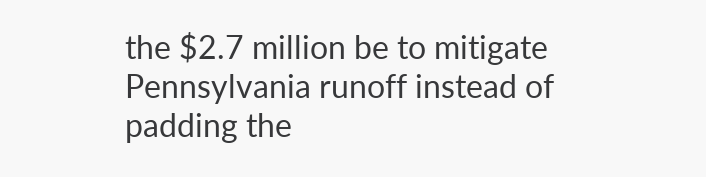the $2.7 million be to mitigate Pennsylvania runoff instead of padding the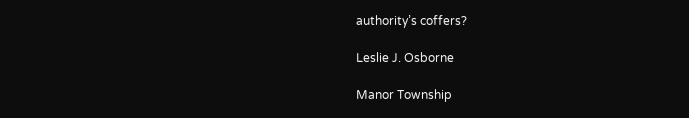authority’s coffers?

Leslie J. Osborne

Manor Township